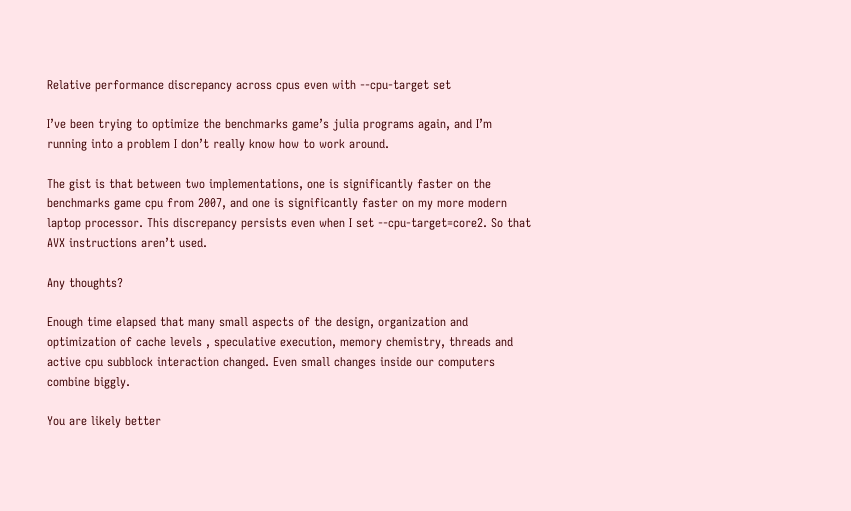Relative performance discrepancy across cpus even with --cpu-target set

I’ve been trying to optimize the benchmarks game’s julia programs again, and I’m running into a problem I don’t really know how to work around.

The gist is that between two implementations, one is significantly faster on the benchmarks game cpu from 2007, and one is significantly faster on my more modern laptop processor. This discrepancy persists even when I set --cpu-target=core2. So that AVX instructions aren’t used.

Any thoughts?

Enough time elapsed that many small aspects of the design, organization and optimization of cache levels , speculative execution, memory chemistry, threads and active cpu subblock interaction changed. Even small changes inside our computers combine biggly.

You are likely better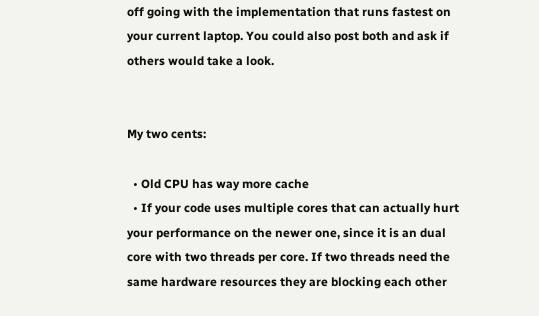off going with the implementation that runs fastest on your current laptop. You could also post both and ask if others would take a look.


My two cents:

  • Old CPU has way more cache
  • If your code uses multiple cores that can actually hurt your performance on the newer one, since it is an dual core with two threads per core. If two threads need the same hardware resources they are blocking each other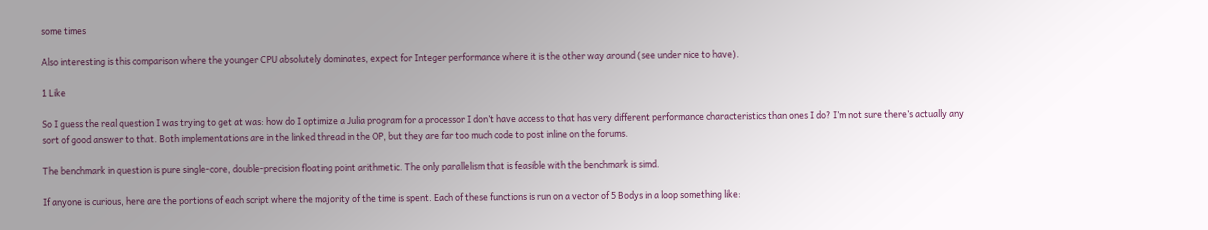some times

Also interesting is this comparison where the younger CPU absolutely dominates, expect for Integer performance where it is the other way around (see under nice to have).

1 Like

So I guess the real question I was trying to get at was: how do I optimize a Julia program for a processor I don’t have access to that has very different performance characteristics than ones I do? I’m not sure there’s actually any sort of good answer to that. Both implementations are in the linked thread in the OP, but they are far too much code to post inline on the forums.

The benchmark in question is pure single-core, double-precision floating point arithmetic. The only parallelism that is feasible with the benchmark is simd.

If anyone is curious, here are the portions of each script where the majority of the time is spent. Each of these functions is run on a vector of 5 Bodys in a loop something like: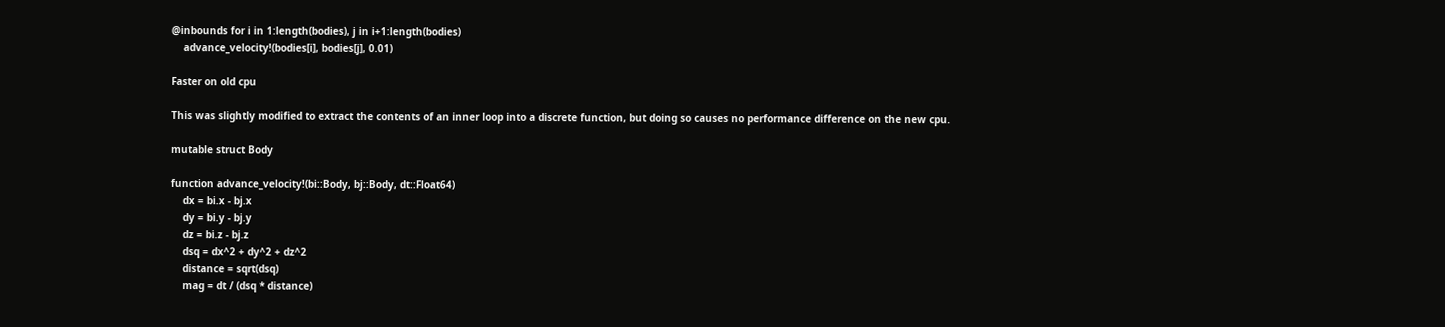@inbounds for i in 1:length(bodies), j in i+1:length(bodies)
    advance_velocity!(bodies[i], bodies[j], 0.01)

Faster on old cpu

This was slightly modified to extract the contents of an inner loop into a discrete function, but doing so causes no performance difference on the new cpu.

mutable struct Body

function advance_velocity!(bi::Body, bj::Body, dt::Float64)
    dx = bi.x - bj.x
    dy = bi.y - bj.y
    dz = bi.z - bj.z
    dsq = dx^2 + dy^2 + dz^2
    distance = sqrt(dsq)
    mag = dt / (dsq * distance)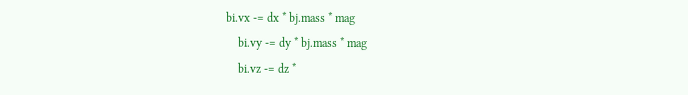bi.vx -= dx * bj.mass * mag
    bi.vy -= dy * bj.mass * mag
    bi.vz -= dz *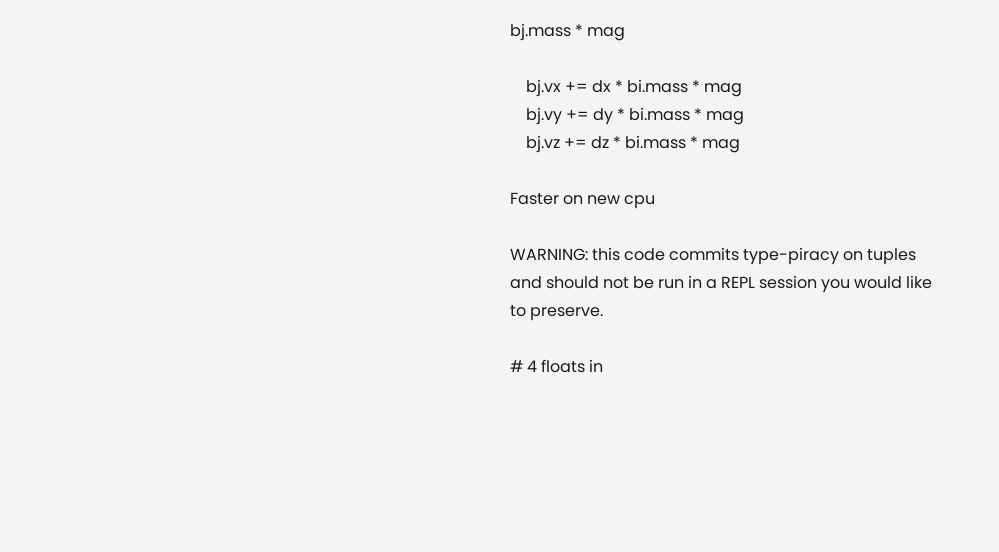bj.mass * mag

    bj.vx += dx * bi.mass * mag
    bj.vy += dy * bi.mass * mag
    bj.vz += dz * bi.mass * mag

Faster on new cpu

WARNING: this code commits type-piracy on tuples and should not be run in a REPL session you would like to preserve.

# 4 floats in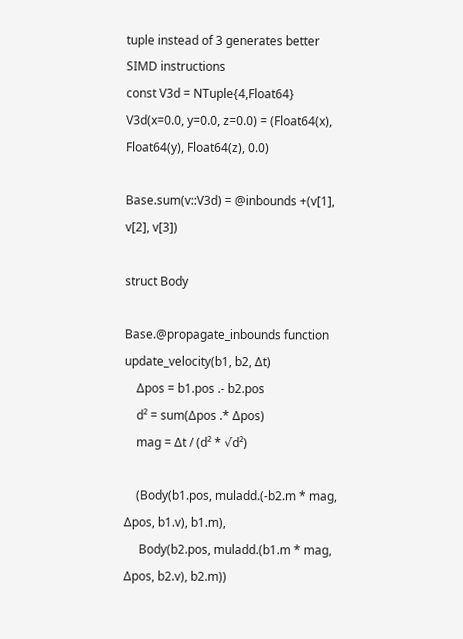tuple instead of 3 generates better SIMD instructions
const V3d = NTuple{4,Float64}
V3d(x=0.0, y=0.0, z=0.0) = (Float64(x), Float64(y), Float64(z), 0.0)

Base.sum(v::V3d) = @inbounds +(v[1], v[2], v[3])

struct Body

Base.@propagate_inbounds function update_velocity(b1, b2, Δt)
    Δpos = b1.pos .- b2.pos
    d² = sum(Δpos .* Δpos)
    mag = Δt / (d² * √d²)

    (Body(b1.pos, muladd.(-b2.m * mag, Δpos, b1.v), b1.m),
     Body(b2.pos, muladd.(b1.m * mag, Δpos, b2.v), b2.m))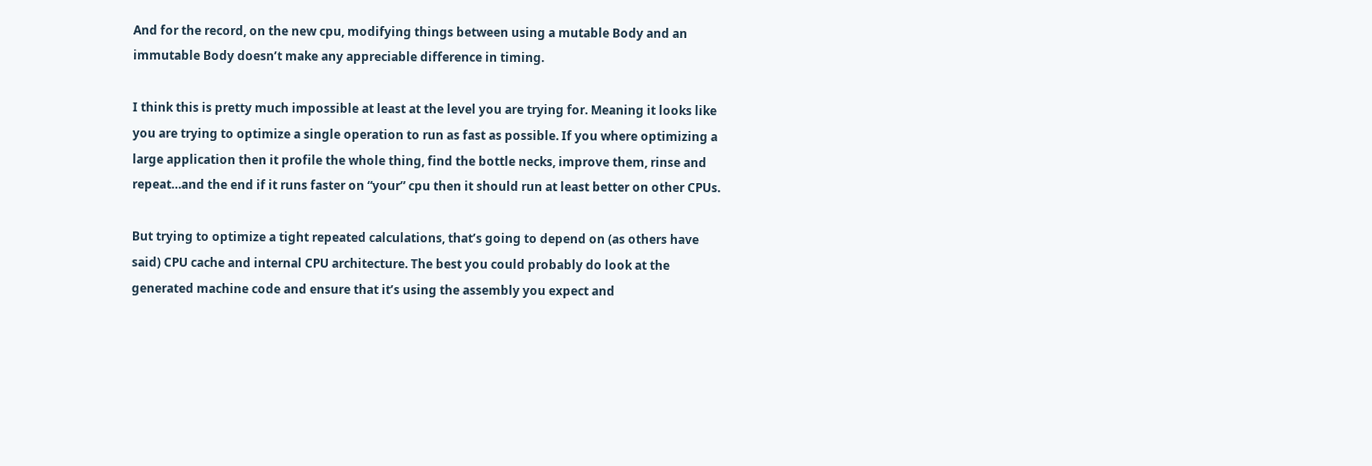And for the record, on the new cpu, modifying things between using a mutable Body and an immutable Body doesn’t make any appreciable difference in timing.

I think this is pretty much impossible at least at the level you are trying for. Meaning it looks like you are trying to optimize a single operation to run as fast as possible. If you where optimizing a large application then it profile the whole thing, find the bottle necks, improve them, rinse and repeat…and the end if it runs faster on “your” cpu then it should run at least better on other CPUs.

But trying to optimize a tight repeated calculations, that’s going to depend on (as others have said) CPU cache and internal CPU architecture. The best you could probably do look at the generated machine code and ensure that it’s using the assembly you expect and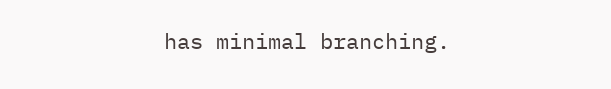has minimal branching.